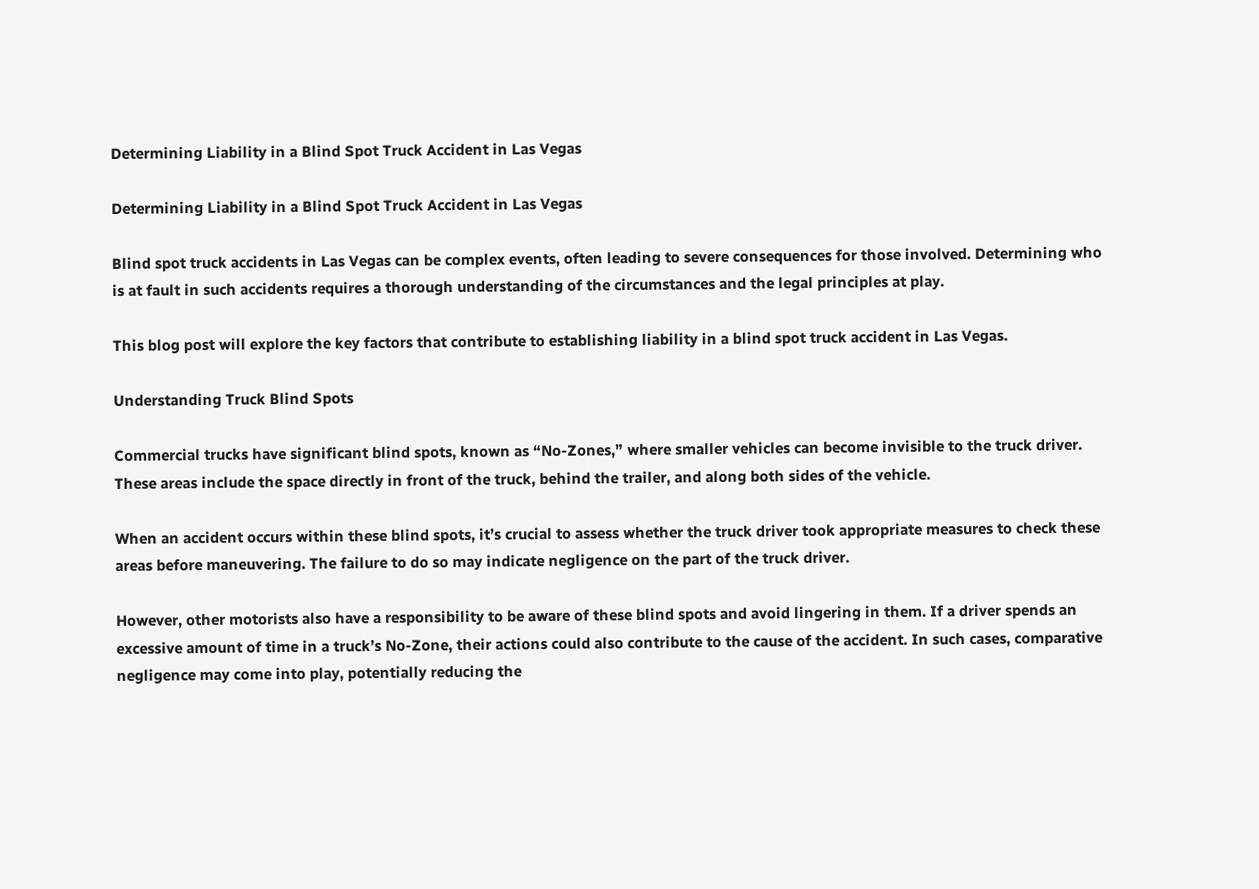Determining Liability in a Blind Spot Truck Accident in Las Vegas

Determining Liability in a Blind Spot Truck Accident in Las Vegas

Blind spot truck accidents in Las Vegas can be complex events, often leading to severe consequences for those involved. Determining who is at fault in such accidents requires a thorough understanding of the circumstances and the legal principles at play.

This blog post will explore the key factors that contribute to establishing liability in a blind spot truck accident in Las Vegas.

Understanding Truck Blind Spots

Commercial trucks have significant blind spots, known as “No-Zones,” where smaller vehicles can become invisible to the truck driver. These areas include the space directly in front of the truck, behind the trailer, and along both sides of the vehicle.

When an accident occurs within these blind spots, it’s crucial to assess whether the truck driver took appropriate measures to check these areas before maneuvering. The failure to do so may indicate negligence on the part of the truck driver.

However, other motorists also have a responsibility to be aware of these blind spots and avoid lingering in them. If a driver spends an excessive amount of time in a truck’s No-Zone, their actions could also contribute to the cause of the accident. In such cases, comparative negligence may come into play, potentially reducing the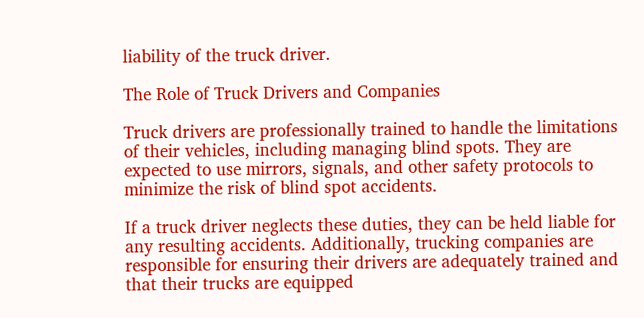liability of the truck driver.

The Role of Truck Drivers and Companies

Truck drivers are professionally trained to handle the limitations of their vehicles, including managing blind spots. They are expected to use mirrors, signals, and other safety protocols to minimize the risk of blind spot accidents.

If a truck driver neglects these duties, they can be held liable for any resulting accidents. Additionally, trucking companies are responsible for ensuring their drivers are adequately trained and that their trucks are equipped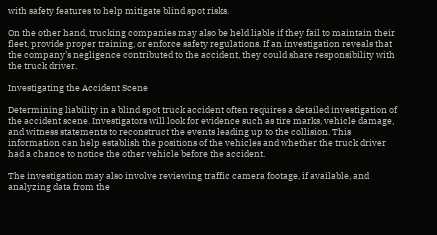with safety features to help mitigate blind spot risks.

On the other hand, trucking companies may also be held liable if they fail to maintain their fleet, provide proper training, or enforce safety regulations. If an investigation reveals that the company’s negligence contributed to the accident, they could share responsibility with the truck driver.

Investigating the Accident Scene

Determining liability in a blind spot truck accident often requires a detailed investigation of the accident scene. Investigators will look for evidence such as tire marks, vehicle damage, and witness statements to reconstruct the events leading up to the collision. This information can help establish the positions of the vehicles and whether the truck driver had a chance to notice the other vehicle before the accident.

The investigation may also involve reviewing traffic camera footage, if available, and analyzing data from the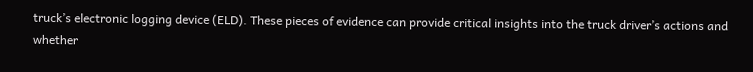truck’s electronic logging device (ELD). These pieces of evidence can provide critical insights into the truck driver’s actions and whether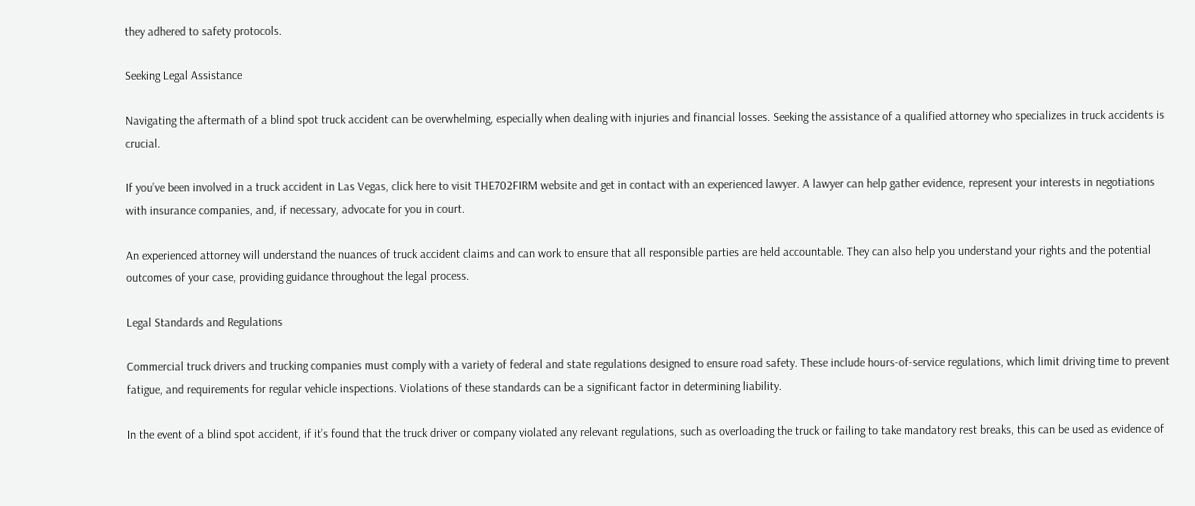they adhered to safety protocols.

Seeking Legal Assistance

Navigating the aftermath of a blind spot truck accident can be overwhelming, especially when dealing with injuries and financial losses. Seeking the assistance of a qualified attorney who specializes in truck accidents is crucial.

If you’ve been involved in a truck accident in Las Vegas, click here to visit THE702FIRM website and get in contact with an experienced lawyer. A lawyer can help gather evidence, represent your interests in negotiations with insurance companies, and, if necessary, advocate for you in court.

An experienced attorney will understand the nuances of truck accident claims and can work to ensure that all responsible parties are held accountable. They can also help you understand your rights and the potential outcomes of your case, providing guidance throughout the legal process.

Legal Standards and Regulations

Commercial truck drivers and trucking companies must comply with a variety of federal and state regulations designed to ensure road safety. These include hours-of-service regulations, which limit driving time to prevent fatigue, and requirements for regular vehicle inspections. Violations of these standards can be a significant factor in determining liability.

In the event of a blind spot accident, if it’s found that the truck driver or company violated any relevant regulations, such as overloading the truck or failing to take mandatory rest breaks, this can be used as evidence of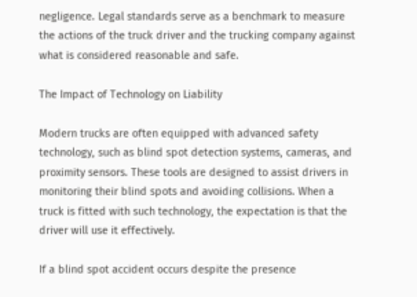negligence. Legal standards serve as a benchmark to measure the actions of the truck driver and the trucking company against what is considered reasonable and safe.

The Impact of Technology on Liability

Modern trucks are often equipped with advanced safety technology, such as blind spot detection systems, cameras, and proximity sensors. These tools are designed to assist drivers in monitoring their blind spots and avoiding collisions. When a truck is fitted with such technology, the expectation is that the driver will use it effectively.

If a blind spot accident occurs despite the presence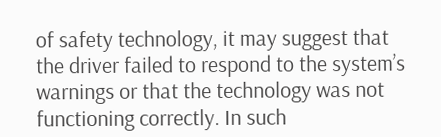of safety technology, it may suggest that the driver failed to respond to the system’s warnings or that the technology was not functioning correctly. In such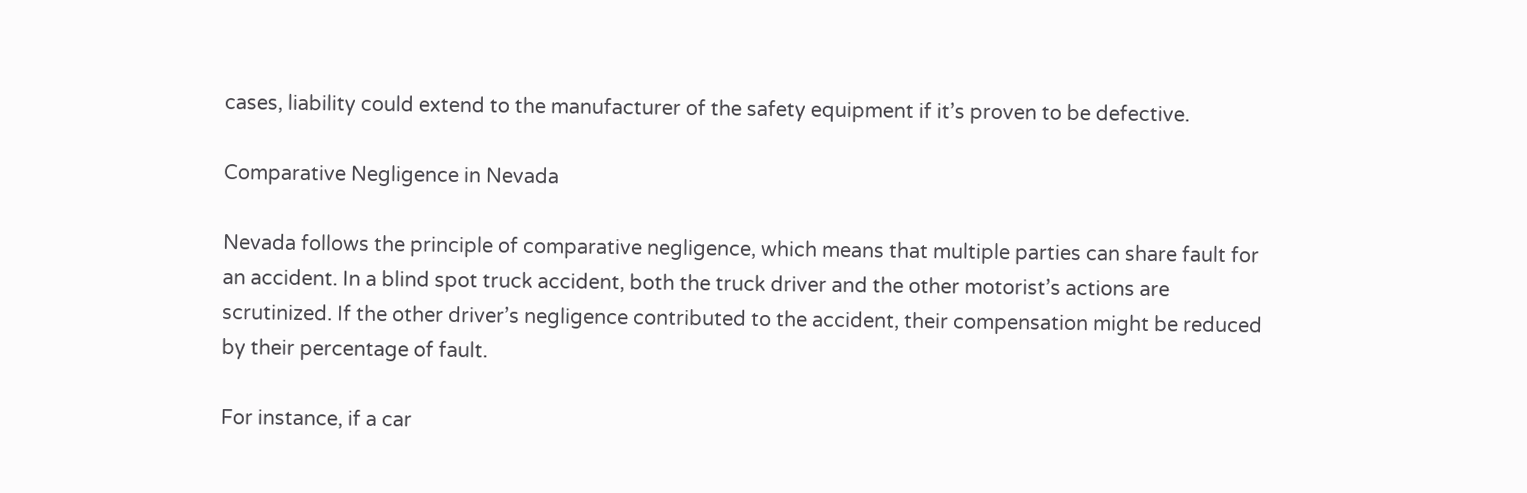cases, liability could extend to the manufacturer of the safety equipment if it’s proven to be defective.

Comparative Negligence in Nevada

Nevada follows the principle of comparative negligence, which means that multiple parties can share fault for an accident. In a blind spot truck accident, both the truck driver and the other motorist’s actions are scrutinized. If the other driver’s negligence contributed to the accident, their compensation might be reduced by their percentage of fault.

For instance, if a car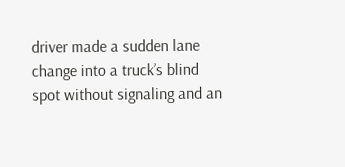driver made a sudden lane change into a truck’s blind spot without signaling and an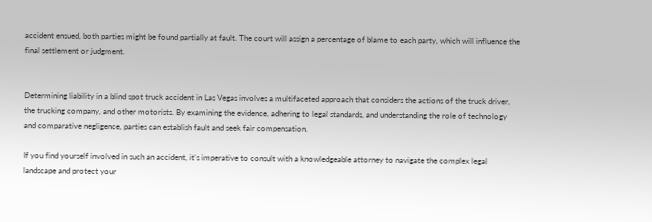accident ensued, both parties might be found partially at fault. The court will assign a percentage of blame to each party, which will influence the final settlement or judgment.


Determining liability in a blind spot truck accident in Las Vegas involves a multifaceted approach that considers the actions of the truck driver, the trucking company, and other motorists. By examining the evidence, adhering to legal standards, and understanding the role of technology and comparative negligence, parties can establish fault and seek fair compensation.

If you find yourself involved in such an accident, it’s imperative to consult with a knowledgeable attorney to navigate the complex legal landscape and protect your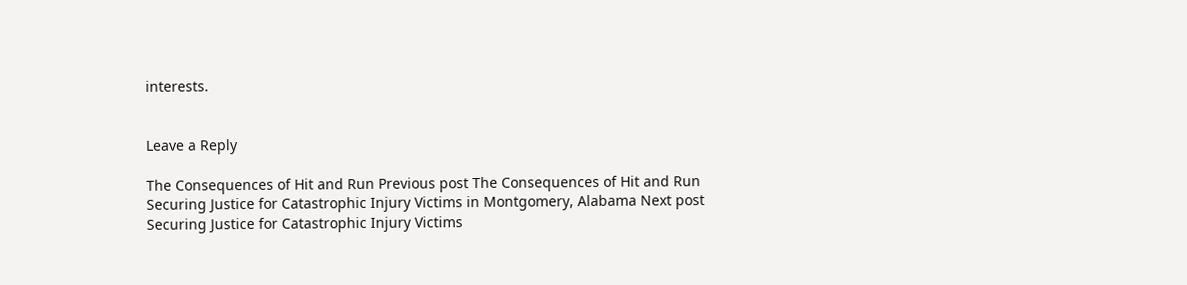interests.


Leave a Reply

The Consequences of Hit and Run Previous post The Consequences of Hit and Run
Securing Justice for Catastrophic Injury Victims in Montgomery, Alabama Next post Securing Justice for Catastrophic Injury Victims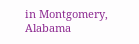in Montgomery, Alabama